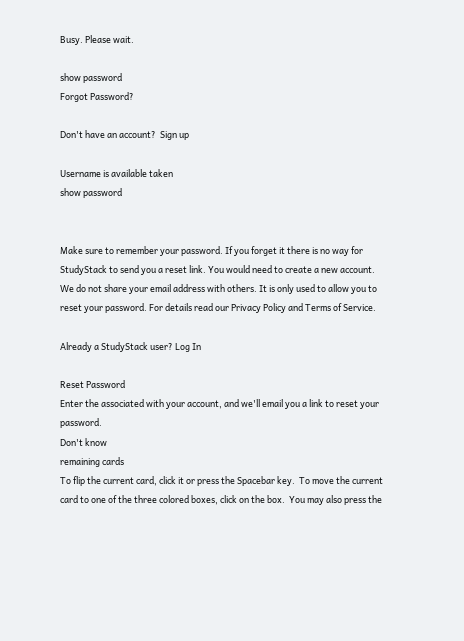Busy. Please wait.

show password
Forgot Password?

Don't have an account?  Sign up

Username is available taken
show password


Make sure to remember your password. If you forget it there is no way for StudyStack to send you a reset link. You would need to create a new account.
We do not share your email address with others. It is only used to allow you to reset your password. For details read our Privacy Policy and Terms of Service.

Already a StudyStack user? Log In

Reset Password
Enter the associated with your account, and we'll email you a link to reset your password.
Don't know
remaining cards
To flip the current card, click it or press the Spacebar key.  To move the current card to one of the three colored boxes, click on the box.  You may also press the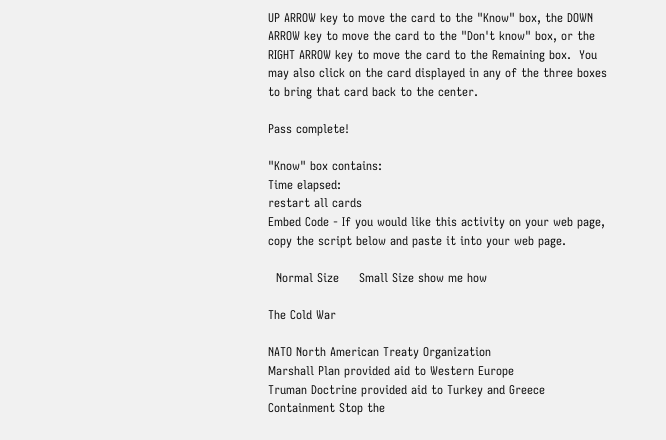UP ARROW key to move the card to the "Know" box, the DOWN ARROW key to move the card to the "Don't know" box, or the RIGHT ARROW key to move the card to the Remaining box.  You may also click on the card displayed in any of the three boxes to bring that card back to the center.

Pass complete!

"Know" box contains:
Time elapsed:
restart all cards
Embed Code - If you would like this activity on your web page, copy the script below and paste it into your web page.

  Normal Size     Small Size show me how

The Cold War

NATO North American Treaty Organization
Marshall Plan provided aid to Western Europe
Truman Doctrine provided aid to Turkey and Greece
Containment Stop the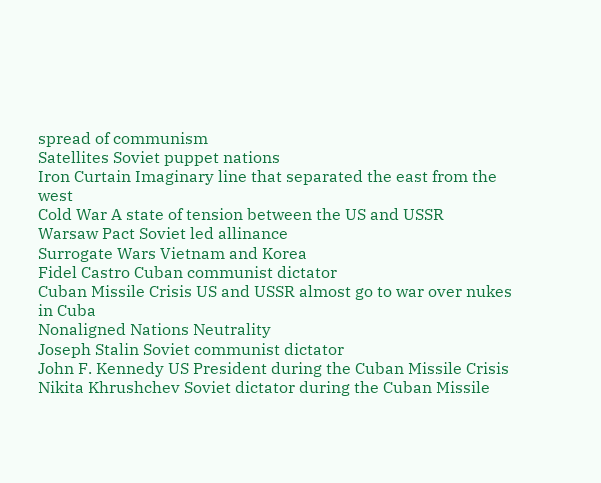spread of communism
Satellites Soviet puppet nations
Iron Curtain Imaginary line that separated the east from the west
Cold War A state of tension between the US and USSR
Warsaw Pact Soviet led allinance
Surrogate Wars Vietnam and Korea
Fidel Castro Cuban communist dictator
Cuban Missile Crisis US and USSR almost go to war over nukes in Cuba
Nonaligned Nations Neutrality
Joseph Stalin Soviet communist dictator
John F. Kennedy US President during the Cuban Missile Crisis
Nikita Khrushchev Soviet dictator during the Cuban Missile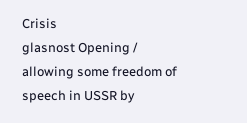Crisis
glasnost Opening / allowing some freedom of speech in USSR by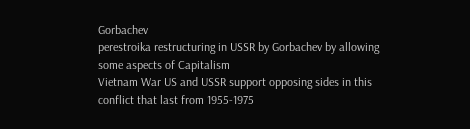Gorbachev
perestroika restructuring in USSR by Gorbachev by allowing some aspects of Capitalism
Vietnam War US and USSR support opposing sides in this conflict that last from 1955-1975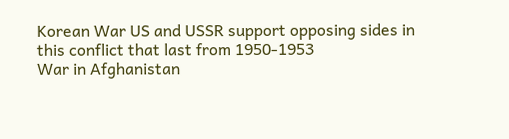Korean War US and USSR support opposing sides in this conflict that last from 1950-1953
War in Afghanistan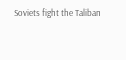Soviets fight the Taliban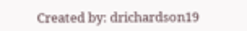Created by: drichardson19